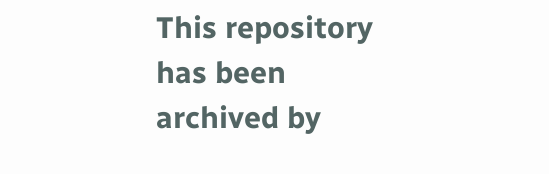This repository has been archived by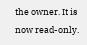the owner. It is now read-only.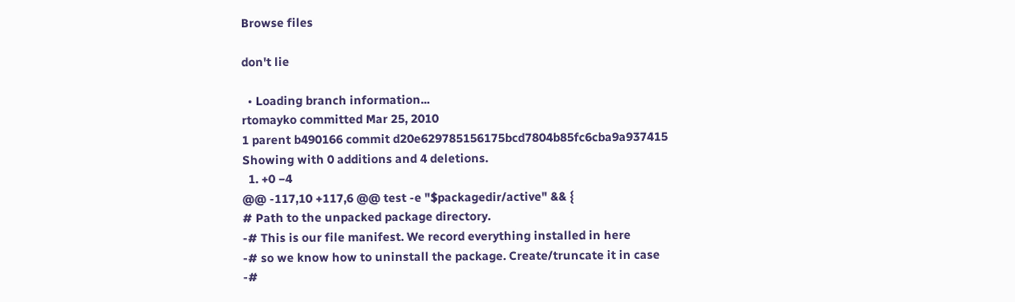Browse files

don't lie

  • Loading branch information...
rtomayko committed Mar 25, 2010
1 parent b490166 commit d20e629785156175bcd7804b85fc6cba9a937415
Showing with 0 additions and 4 deletions.
  1. +0 −4
@@ -117,10 +117,6 @@ test -e "$packagedir/active" && {
# Path to the unpacked package directory.
-# This is our file manifest. We record everything installed in here
-# so we know how to uninstall the package. Create/truncate it in case
-#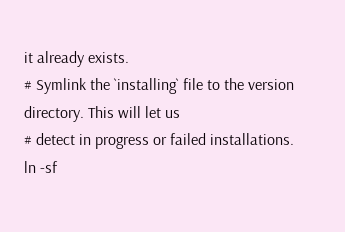it already exists.
# Symlink the `installing` file to the version directory. This will let us
# detect in progress or failed installations.
ln -sf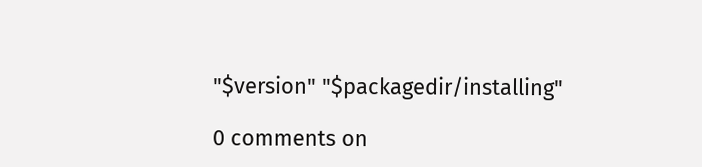"$version" "$packagedir/installing"

0 comments on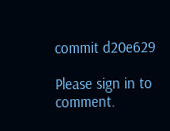commit d20e629

Please sign in to comment.